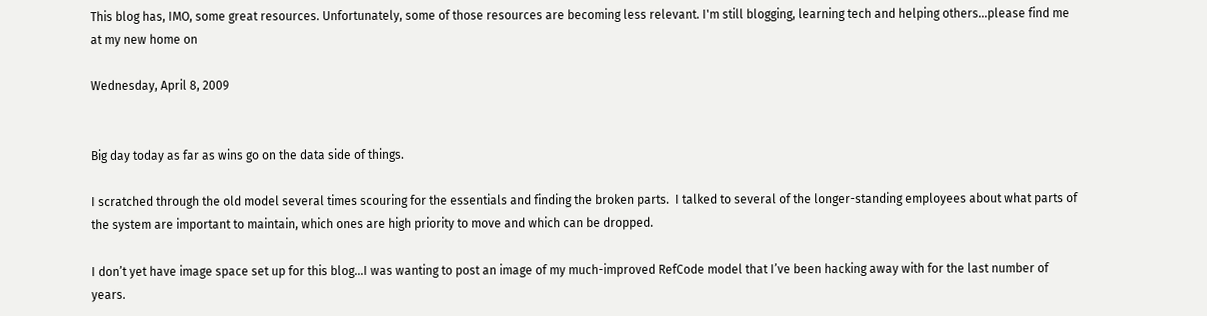This blog has, IMO, some great resources. Unfortunately, some of those resources are becoming less relevant. I'm still blogging, learning tech and helping others...please find me at my new home on

Wednesday, April 8, 2009


Big day today as far as wins go on the data side of things.

I scratched through the old model several times scouring for the essentials and finding the broken parts.  I talked to several of the longer-standing employees about what parts of the system are important to maintain, which ones are high priority to move and which can be dropped.

I don’t yet have image space set up for this blog…I was wanting to post an image of my much-improved RefCode model that I’ve been hacking away with for the last number of years.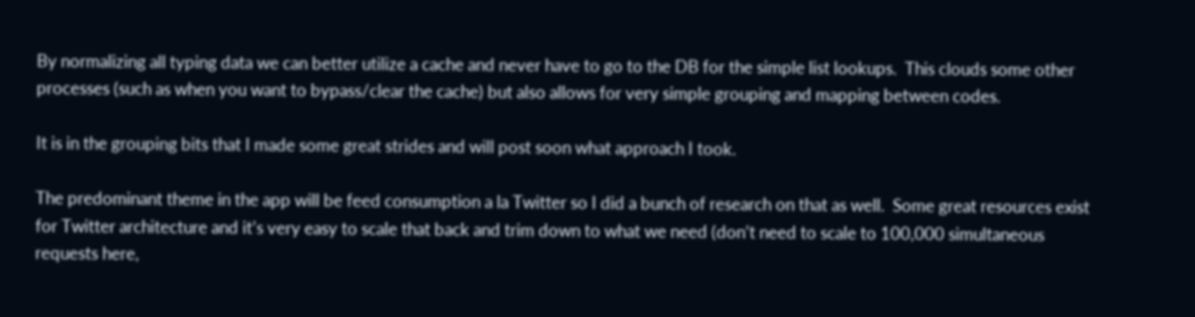By normalizing all typing data we can better utilize a cache and never have to go to the DB for the simple list lookups.  This clouds some other processes (such as when you want to bypass/clear the cache) but also allows for very simple grouping and mapping between codes.

It is in the grouping bits that I made some great strides and will post soon what approach I took.

The predominant theme in the app will be feed consumption a la Twitter so I did a bunch of research on that as well.  Some great resources exist for Twitter architecture and it’s very easy to scale that back and trim down to what we need (don’t need to scale to 100,000 simultaneous requests here,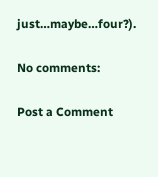just…maybe…four?).

No comments:

Post a Comment